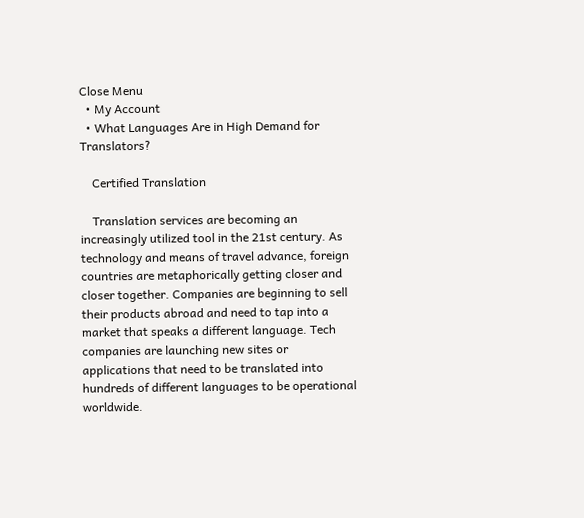Close Menu
  • My Account
  • What Languages Are in High Demand for Translators?

    Certified Translation

    Translation services are becoming an increasingly utilized tool in the 21st century. As technology and means of travel advance, foreign countries are metaphorically getting closer and closer together. Companies are beginning to sell their products abroad and need to tap into a market that speaks a different language. Tech companies are launching new sites or applications that need to be translated into hundreds of different languages to be operational worldwide.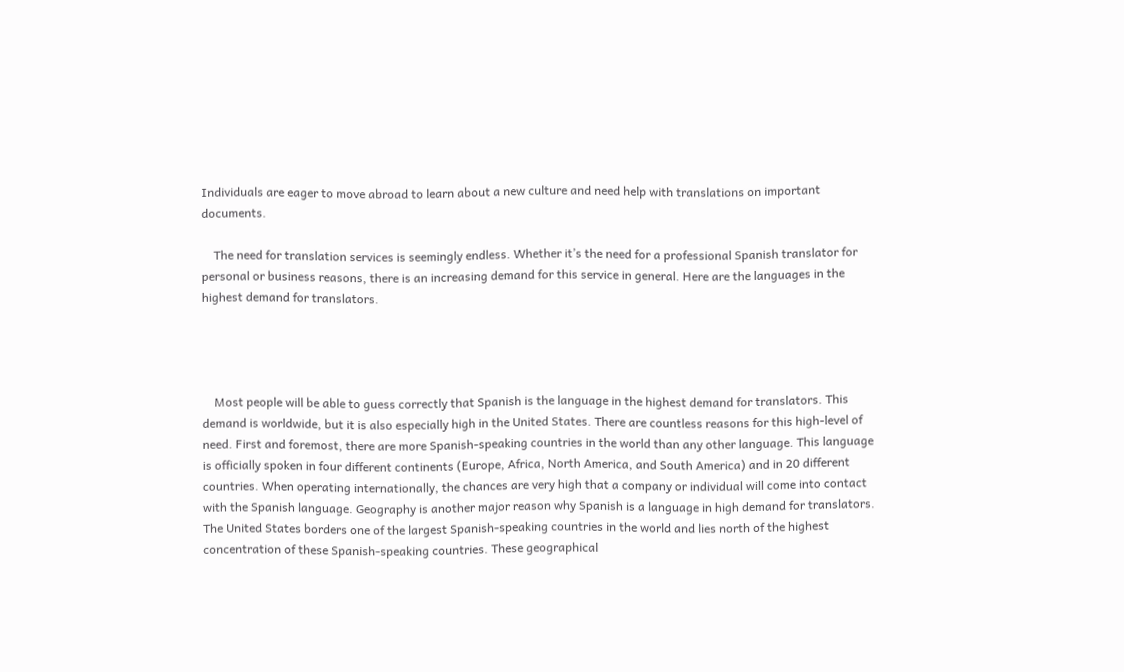Individuals are eager to move abroad to learn about a new culture and need help with translations on important documents.

    The need for translation services is seemingly endless. Whether it’s the need for a professional Spanish translator for personal or business reasons, there is an increasing demand for this service in general. Here are the languages in the highest demand for translators.




    Most people will be able to guess correctly that Spanish is the language in the highest demand for translators. This demand is worldwide, but it is also especially high in the United States. There are countless reasons for this high-level of need. First and foremost, there are more Spanish-speaking countries in the world than any other language. This language is officially spoken in four different continents (Europe, Africa, North America, and South America) and in 20 different countries. When operating internationally, the chances are very high that a company or individual will come into contact with the Spanish language. Geography is another major reason why Spanish is a language in high demand for translators. The United States borders one of the largest Spanish-speaking countries in the world and lies north of the highest concentration of these Spanish-speaking countries. These geographical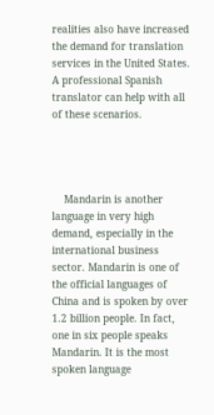realities also have increased the demand for translation services in the United States. A professional Spanish translator can help with all of these scenarios.




    Mandarin is another language in very high demand, especially in the international business sector. Mandarin is one of the official languages of China and is spoken by over 1.2 billion people. In fact, one in six people speaks Mandarin. It is the most spoken language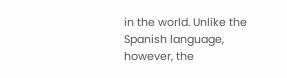in the world. Unlike the Spanish language, however, the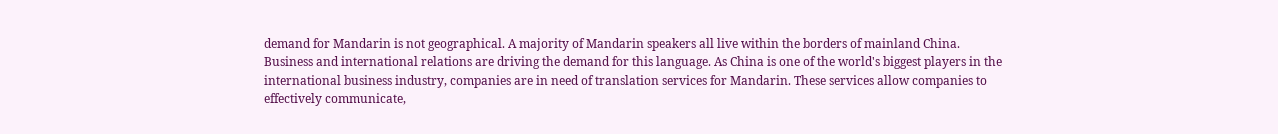demand for Mandarin is not geographical. A majority of Mandarin speakers all live within the borders of mainland China. Business and international relations are driving the demand for this language. As China is one of the world's biggest players in the international business industry, companies are in need of translation services for Mandarin. These services allow companies to effectively communicate,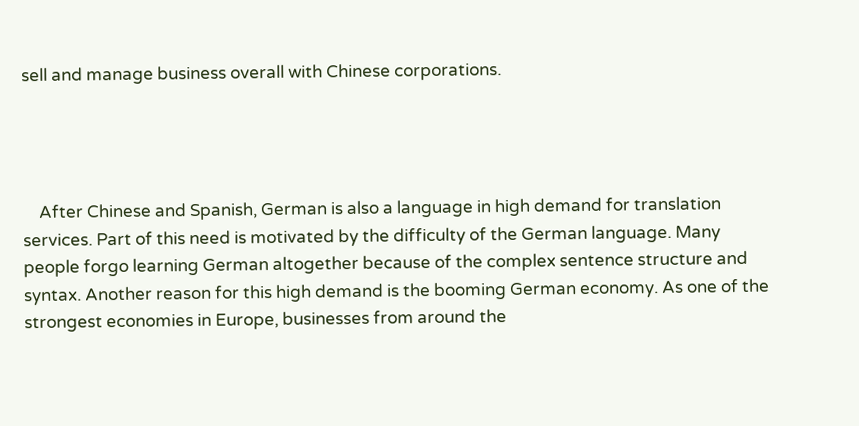sell and manage business overall with Chinese corporations.




    After Chinese and Spanish, German is also a language in high demand for translation services. Part of this need is motivated by the difficulty of the German language. Many people forgo learning German altogether because of the complex sentence structure and syntax. Another reason for this high demand is the booming German economy. As one of the strongest economies in Europe, businesses from around the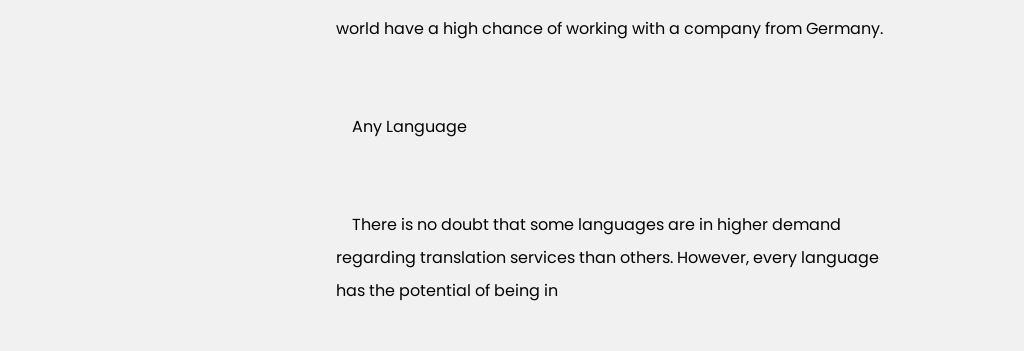world have a high chance of working with a company from Germany.


    Any Language


    There is no doubt that some languages are in higher demand regarding translation services than others. However, every language has the potential of being in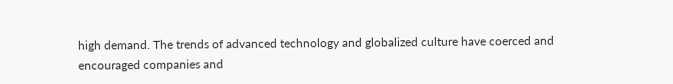high demand. The trends of advanced technology and globalized culture have coerced and encouraged companies and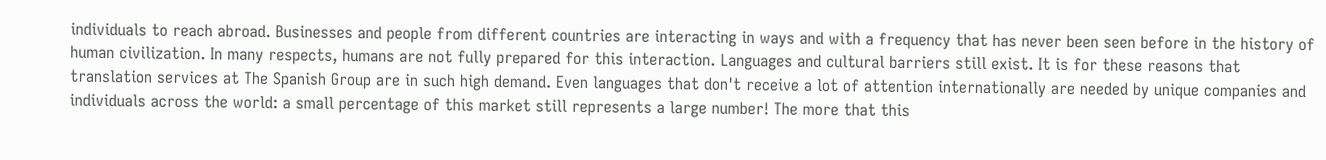individuals to reach abroad. Businesses and people from different countries are interacting in ways and with a frequency that has never been seen before in the history of human civilization. In many respects, humans are not fully prepared for this interaction. Languages and cultural barriers still exist. It is for these reasons that translation services at The Spanish Group are in such high demand. Even languages that don't receive a lot of attention internationally are needed by unique companies and individuals across the world: a small percentage of this market still represents a large number! The more that this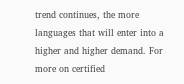trend continues, the more languages that will enter into a higher and higher demand. For more on certified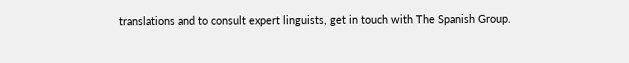translations and to consult expert linguists, get in touch with The Spanish Group.